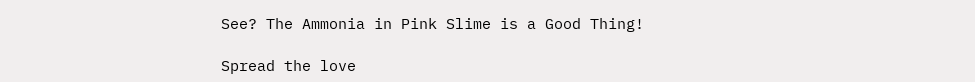See? The Ammonia in Pink Slime is a Good Thing!

Spread the love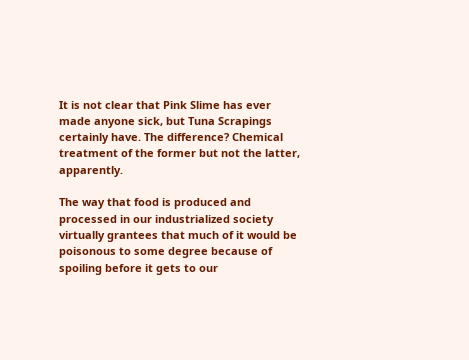It is not clear that Pink Slime has ever made anyone sick, but Tuna Scrapings certainly have. The difference? Chemical treatment of the former but not the latter, apparently.

The way that food is produced and processed in our industrialized society virtually grantees that much of it would be poisonous to some degree because of spoiling before it gets to our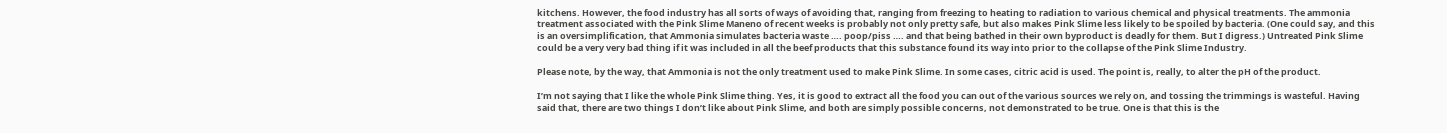kitchens. However, the food industry has all sorts of ways of avoiding that, ranging from freezing to heating to radiation to various chemical and physical treatments. The ammonia treatment associated with the Pink Slime Maneno of recent weeks is probably not only pretty safe, but also makes Pink Slime less likely to be spoiled by bacteria. (One could say, and this is an oversimplification, that Ammonia simulates bacteria waste …. poop/piss …. and that being bathed in their own byproduct is deadly for them. But I digress.) Untreated Pink Slime could be a very very bad thing if it was included in all the beef products that this substance found its way into prior to the collapse of the Pink Slime Industry.

Please note, by the way, that Ammonia is not the only treatment used to make Pink Slime. In some cases, citric acid is used. The point is, really, to alter the pH of the product.

I’m not saying that I like the whole Pink Slime thing. Yes, it is good to extract all the food you can out of the various sources we rely on, and tossing the trimmings is wasteful. Having said that, there are two things I don’t like about Pink Slime, and both are simply possible concerns, not demonstrated to be true. One is that this is the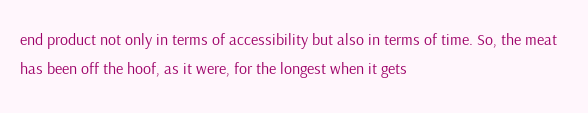end product not only in terms of accessibility but also in terms of time. So, the meat has been off the hoof, as it were, for the longest when it gets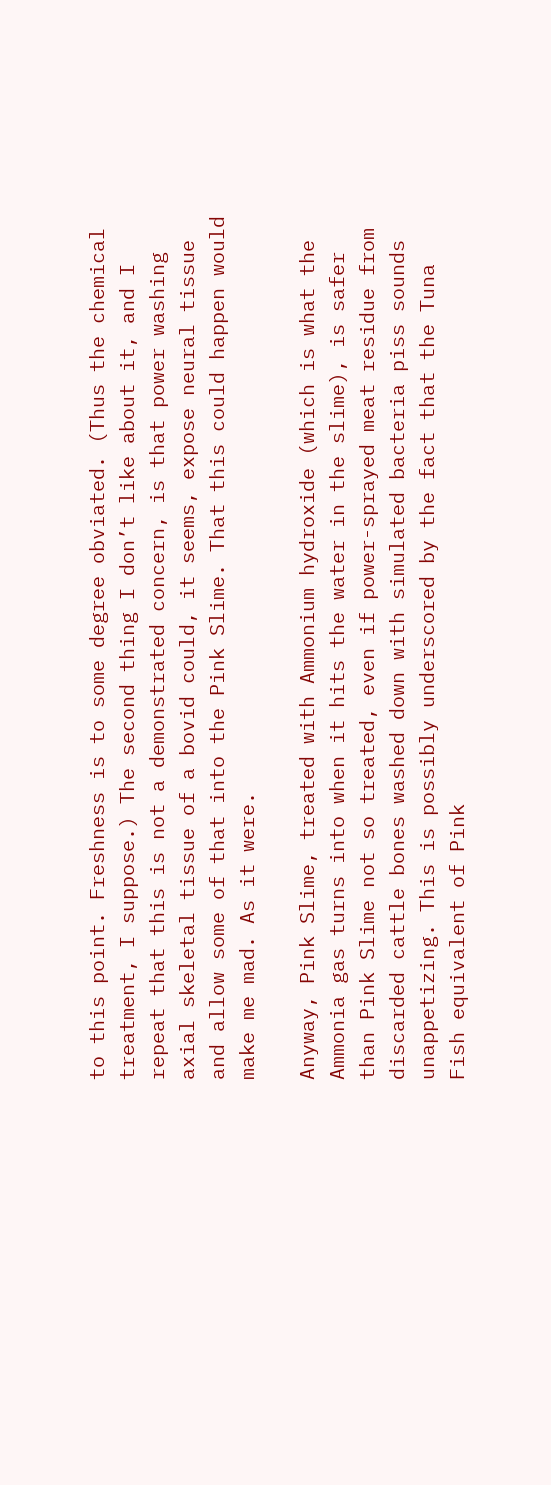to this point. Freshness is to some degree obviated. (Thus the chemical treatment, I suppose.) The second thing I don’t like about it, and I repeat that this is not a demonstrated concern, is that power washing axial skeletal tissue of a bovid could, it seems, expose neural tissue and allow some of that into the Pink Slime. That this could happen would make me mad. As it were.

Anyway, Pink Slime, treated with Ammonium hydroxide (which is what the Ammonia gas turns into when it hits the water in the slime), is safer than Pink Slime not so treated, even if power-sprayed meat residue from discarded cattle bones washed down with simulated bacteria piss sounds unappetizing. This is possibly underscored by the fact that the Tuna Fish equivalent of Pink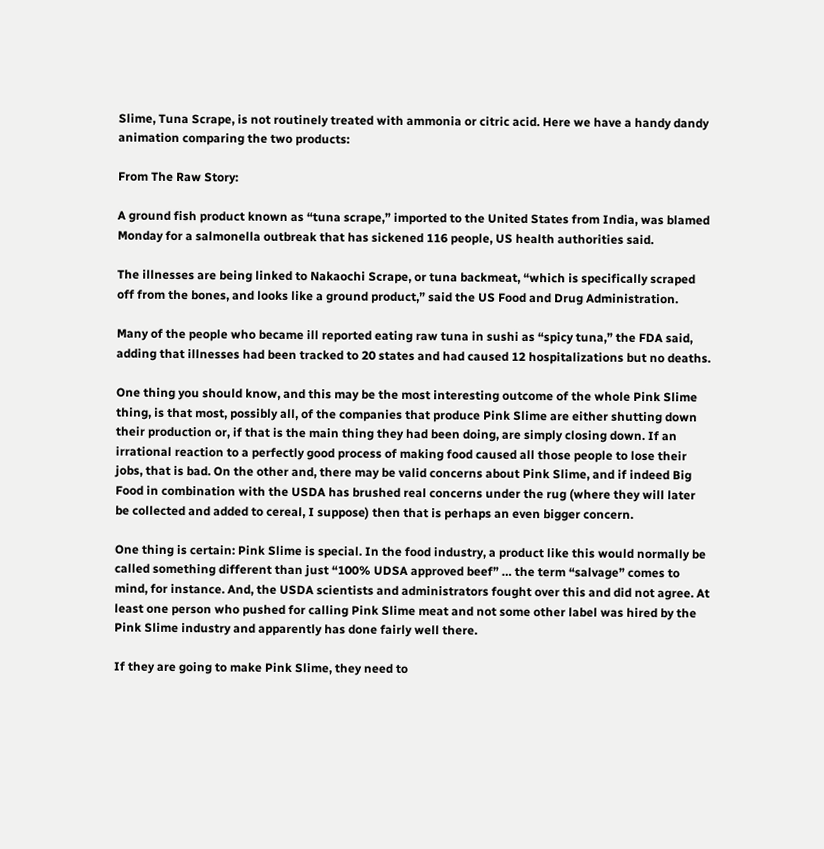Slime, Tuna Scrape, is not routinely treated with ammonia or citric acid. Here we have a handy dandy animation comparing the two products:

From The Raw Story:

A ground fish product known as “tuna scrape,” imported to the United States from India, was blamed Monday for a salmonella outbreak that has sickened 116 people, US health authorities said.

The illnesses are being linked to Nakaochi Scrape, or tuna backmeat, “which is specifically scraped off from the bones, and looks like a ground product,” said the US Food and Drug Administration.

Many of the people who became ill reported eating raw tuna in sushi as “spicy tuna,” the FDA said, adding that illnesses had been tracked to 20 states and had caused 12 hospitalizations but no deaths.

One thing you should know, and this may be the most interesting outcome of the whole Pink Slime thing, is that most, possibly all, of the companies that produce Pink Slime are either shutting down their production or, if that is the main thing they had been doing, are simply closing down. If an irrational reaction to a perfectly good process of making food caused all those people to lose their jobs, that is bad. On the other and, there may be valid concerns about Pink Slime, and if indeed Big Food in combination with the USDA has brushed real concerns under the rug (where they will later be collected and added to cereal, I suppose) then that is perhaps an even bigger concern.

One thing is certain: Pink Slime is special. In the food industry, a product like this would normally be called something different than just “100% UDSA approved beef” … the term “salvage” comes to mind, for instance. And, the USDA scientists and administrators fought over this and did not agree. At least one person who pushed for calling Pink Slime meat and not some other label was hired by the Pink Slime industry and apparently has done fairly well there.

If they are going to make Pink Slime, they need to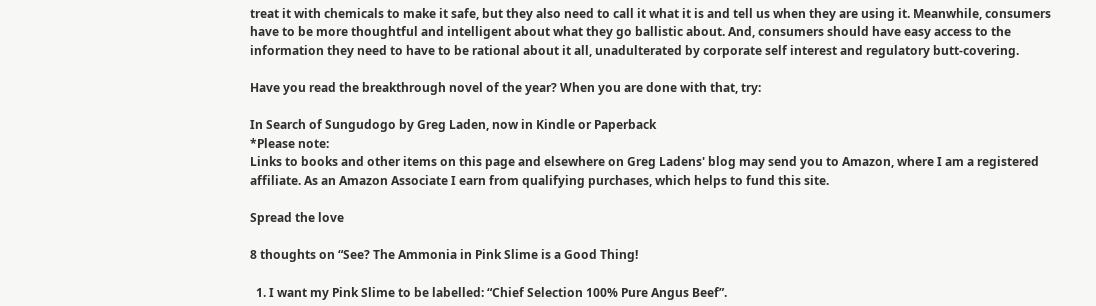treat it with chemicals to make it safe, but they also need to call it what it is and tell us when they are using it. Meanwhile, consumers have to be more thoughtful and intelligent about what they go ballistic about. And, consumers should have easy access to the information they need to have to be rational about it all, unadulterated by corporate self interest and regulatory butt-covering.

Have you read the breakthrough novel of the year? When you are done with that, try:

In Search of Sungudogo by Greg Laden, now in Kindle or Paperback
*Please note:
Links to books and other items on this page and elsewhere on Greg Ladens' blog may send you to Amazon, where I am a registered affiliate. As an Amazon Associate I earn from qualifying purchases, which helps to fund this site.

Spread the love

8 thoughts on “See? The Ammonia in Pink Slime is a Good Thing!

  1. I want my Pink Slime to be labelled: “Chief Selection 100% Pure Angus Beef”.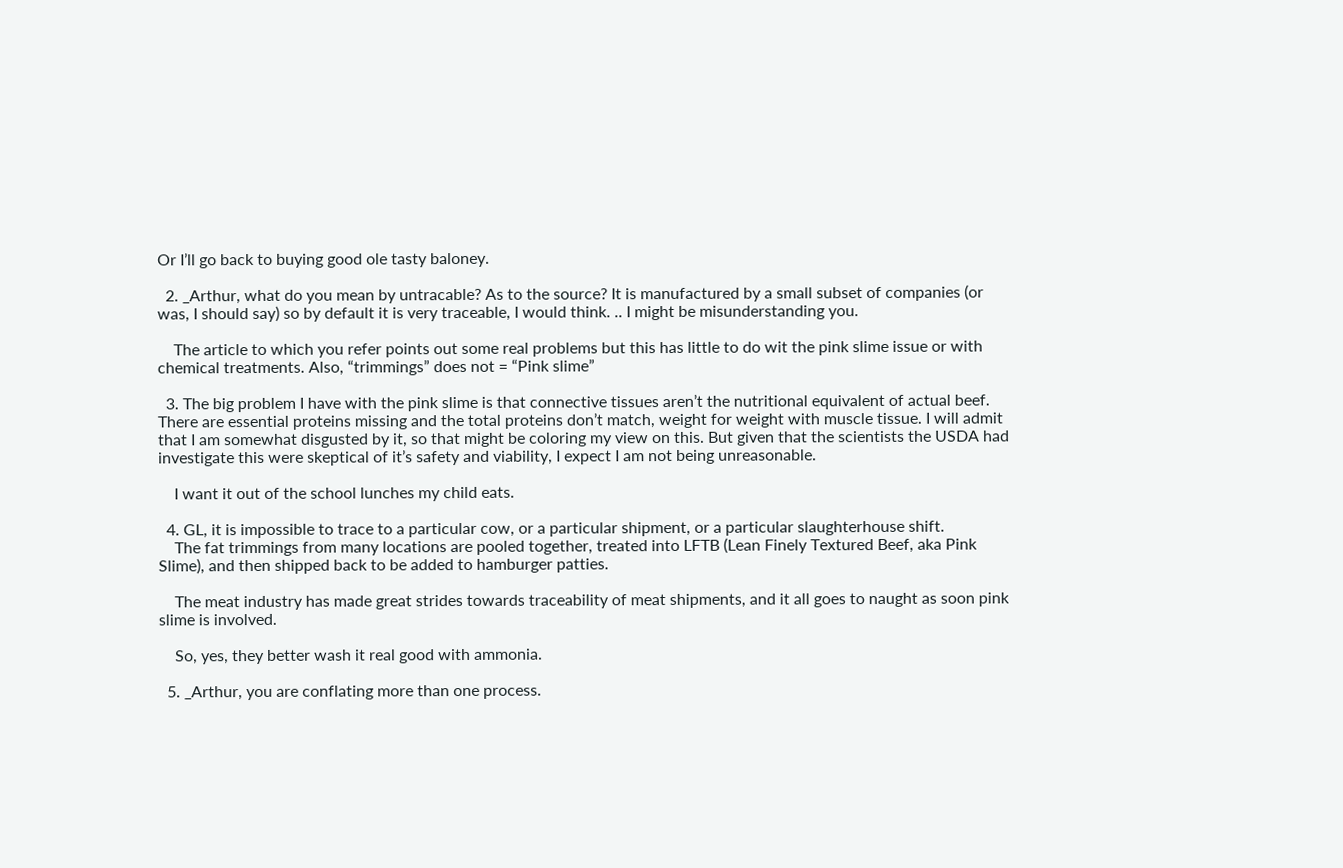Or I’ll go back to buying good ole tasty baloney.

  2. _Arthur, what do you mean by untracable? As to the source? It is manufactured by a small subset of companies (or was, I should say) so by default it is very traceable, I would think. .. I might be misunderstanding you.

    The article to which you refer points out some real problems but this has little to do wit the pink slime issue or with chemical treatments. Also, “trimmings” does not = “Pink slime”

  3. The big problem I have with the pink slime is that connective tissues aren’t the nutritional equivalent of actual beef. There are essential proteins missing and the total proteins don’t match, weight for weight with muscle tissue. I will admit that I am somewhat disgusted by it, so that might be coloring my view on this. But given that the scientists the USDA had investigate this were skeptical of it’s safety and viability, I expect I am not being unreasonable.

    I want it out of the school lunches my child eats.

  4. GL, it is impossible to trace to a particular cow, or a particular shipment, or a particular slaughterhouse shift.
    The fat trimmings from many locations are pooled together, treated into LFTB (Lean Finely Textured Beef, aka Pink Slime), and then shipped back to be added to hamburger patties.

    The meat industry has made great strides towards traceability of meat shipments, and it all goes to naught as soon pink slime is involved.

    So, yes, they better wash it real good with ammonia.

  5. _Arthur, you are conflating more than one process.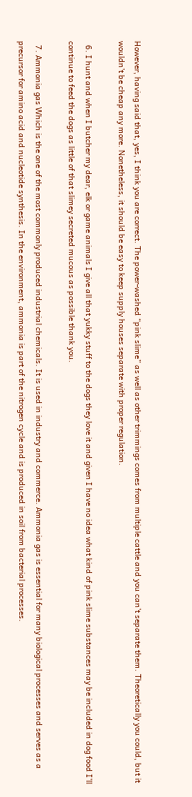However, having said that, yes, I think you are correct. The power-washed “pink slime” as well as other trimmings comes from multiple cattle and you can’t separate them. Theoretically you could, but it wouldn’t be cheap any more. Nonetheless, it should be easy to keep supply houses separate with proper regulation.

  6. I hunt and when I butcher my dear, elk or game animals I give all that yukky stuff to the dogs they love it and given I have no idea what kind of pink slime substances may be included in dog food I’ll continue to feed the dogs as little of that slimey secreted mucous as possible thank you.

  7. Ammonia gas Which is the one of the most commonly produced industrial chemicals. It is used in industry and commerce. Ammonia gas is essential for many biological processes and serves as a precursor for amino acid and nucleotide synthesis. In the environment, ammonia is part of the nitrogen cycle and is produced in soil from bacterial processes.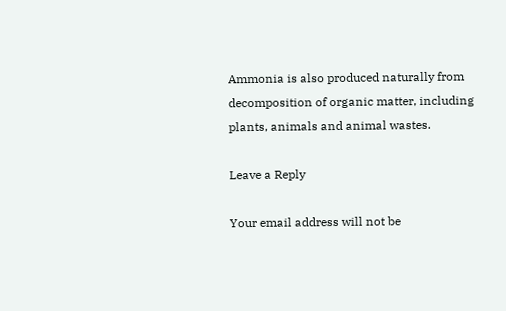Ammonia is also produced naturally from decomposition of organic matter, including plants, animals and animal wastes.

Leave a Reply

Your email address will not be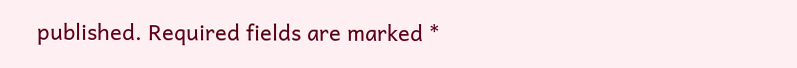published. Required fields are marked *